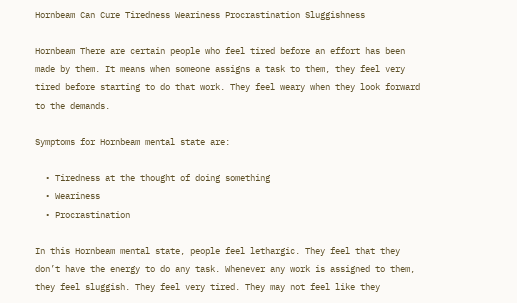Hornbeam Can Cure Tiredness Weariness Procrastination Sluggishness

Hornbeam There are certain people who feel tired before an effort has been made by them. It means when someone assigns a task to them, they feel very tired before starting to do that work. They feel weary when they look forward to the demands.

Symptoms for Hornbeam mental state are:

  • Tiredness at the thought of doing something
  • Weariness
  • Procrastination

In this Hornbeam mental state, people feel lethargic. They feel that they don’t have the energy to do any task. Whenever any work is assigned to them, they feel sluggish. They feel very tired. They may not feel like they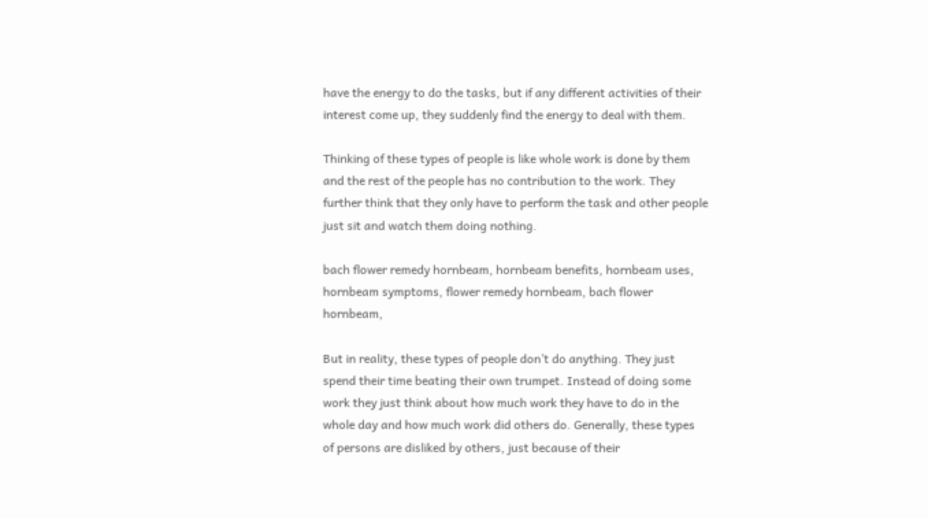have the energy to do the tasks, but if any different activities of their interest come up, they suddenly find the energy to deal with them.

Thinking of these types of people is like whole work is done by them and the rest of the people has no contribution to the work. They further think that they only have to perform the task and other people just sit and watch them doing nothing.

bach flower remedy hornbeam, hornbeam benefits, hornbeam uses, hornbeam symptoms, flower remedy hornbeam, bach flower hornbeam,

But in reality, these types of people don’t do anything. They just spend their time beating their own trumpet. Instead of doing some work they just think about how much work they have to do in the whole day and how much work did others do. Generally, these types of persons are disliked by others, just because of their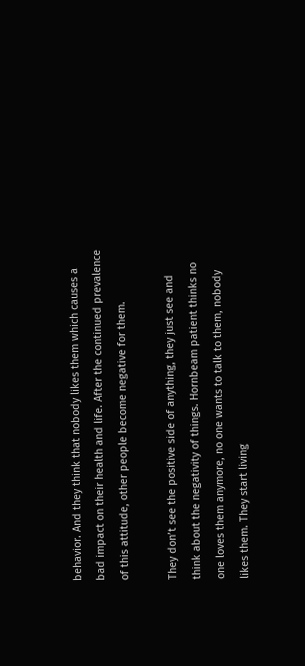behavior. And they think that nobody likes them which causes a bad impact on their health and life. After the continued prevalence of this attitude, other people become negative for them.

They don’t see the positive side of anything, they just see and think about the negativity of things. Hornbeam patient thinks no one loves them anymore, no one wants to talk to them, nobody likes them. They start living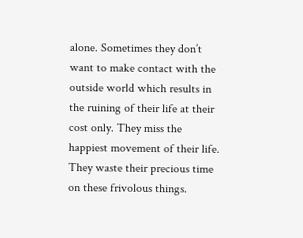alone. Sometimes they don’t want to make contact with the outside world which results in the ruining of their life at their cost only. They miss the happiest movement of their life. They waste their precious time on these frivolous things.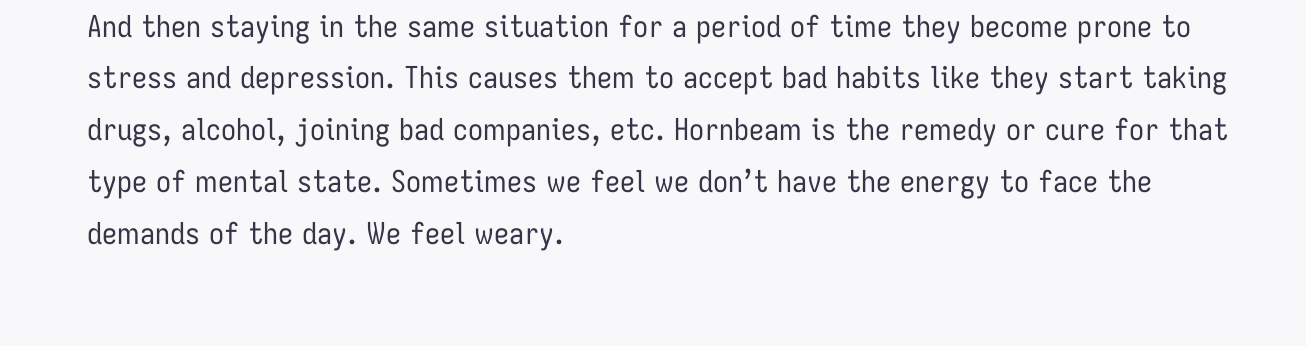And then staying in the same situation for a period of time they become prone to stress and depression. This causes them to accept bad habits like they start taking drugs, alcohol, joining bad companies, etc. Hornbeam is the remedy or cure for that type of mental state. Sometimes we feel we don’t have the energy to face the demands of the day. We feel weary.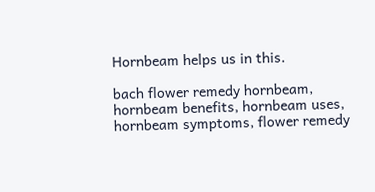Hornbeam helps us in this.

bach flower remedy hornbeam, hornbeam benefits, hornbeam uses, hornbeam symptoms, flower remedy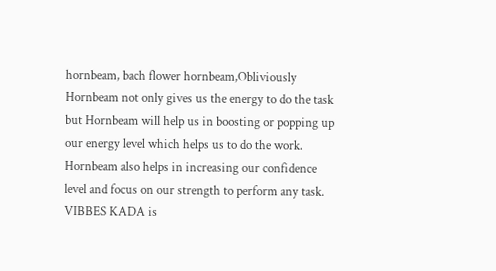hornbeam, bach flower hornbeam,Obliviously Hornbeam not only gives us the energy to do the task but Hornbeam will help us in boosting or popping up our energy level which helps us to do the work. Hornbeam also helps in increasing our confidence level and focus on our strength to perform any task. VIBBES KADA is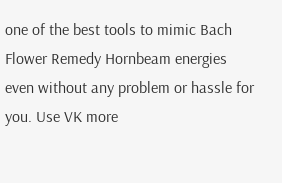one of the best tools to mimic Bach Flower Remedy Hornbeam energies even without any problem or hassle for you. Use VK more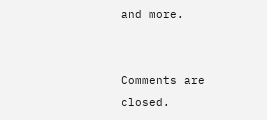and more.


Comments are closed.